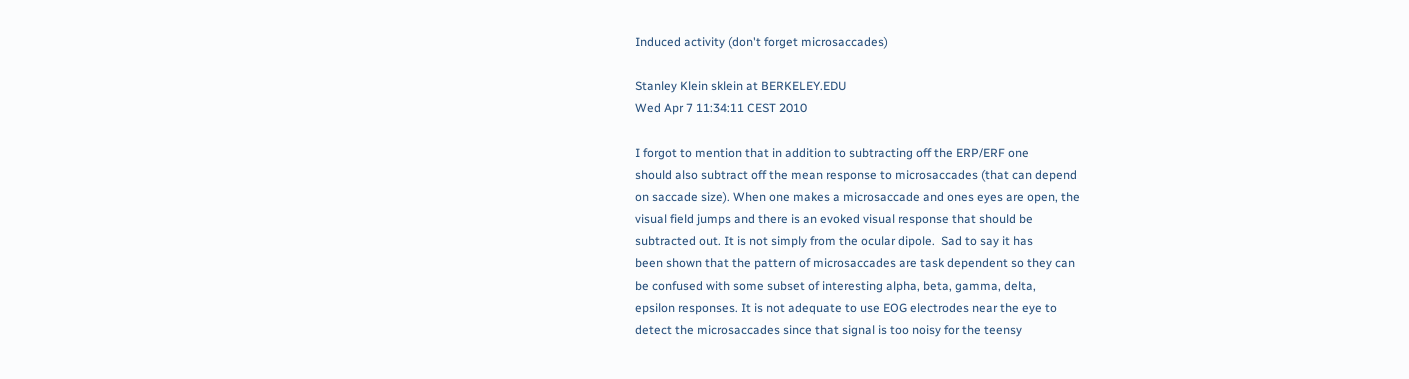Induced activity (don't forget microsaccades)

Stanley Klein sklein at BERKELEY.EDU
Wed Apr 7 11:34:11 CEST 2010

I forgot to mention that in addition to subtracting off the ERP/ERF one
should also subtract off the mean response to microsaccades (that can depend
on saccade size). When one makes a microsaccade and ones eyes are open, the
visual field jumps and there is an evoked visual response that should be
subtracted out. It is not simply from the ocular dipole.  Sad to say it has
been shown that the pattern of microsaccades are task dependent so they can
be confused with some subset of interesting alpha, beta, gamma, delta,
epsilon responses. It is not adequate to use EOG electrodes near the eye to
detect the microsaccades since that signal is too noisy for the teensy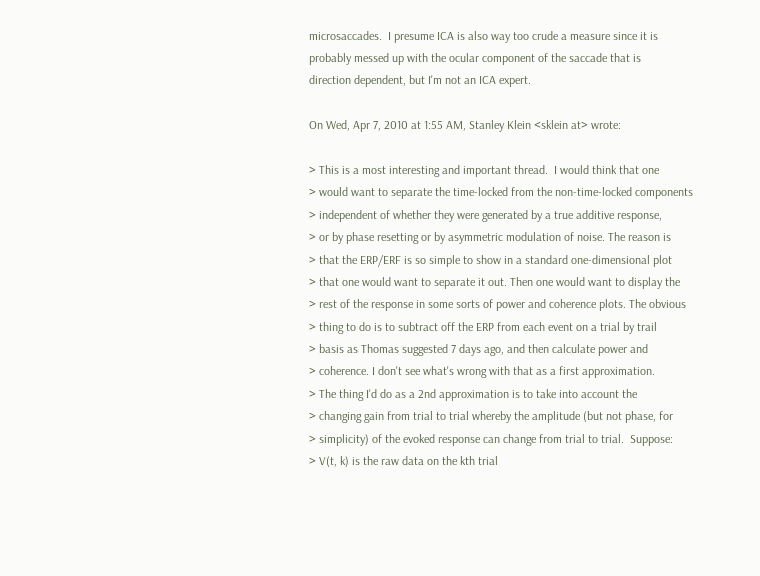microsaccades.  I presume ICA is also way too crude a measure since it is
probably messed up with the ocular component of the saccade that is
direction dependent, but I'm not an ICA expert.

On Wed, Apr 7, 2010 at 1:55 AM, Stanley Klein <sklein at> wrote:

> This is a most interesting and important thread.  I would think that one
> would want to separate the time-locked from the non-time-locked components
> independent of whether they were generated by a true additive response,
> or by phase resetting or by asymmetric modulation of noise. The reason is
> that the ERP/ERF is so simple to show in a standard one-dimensional plot
> that one would want to separate it out. Then one would want to display the
> rest of the response in some sorts of power and coherence plots. The obvious
> thing to do is to subtract off the ERP from each event on a trial by trail
> basis as Thomas suggested 7 days ago, and then calculate power and
> coherence. I don't see what's wrong with that as a first approximation.
> The thing I'd do as a 2nd approximation is to take into account the
> changing gain from trial to trial whereby the amplitude (but not phase, for
> simplicity) of the evoked response can change from trial to trial.  Suppose:
> V(t, k) is the raw data on the kth trial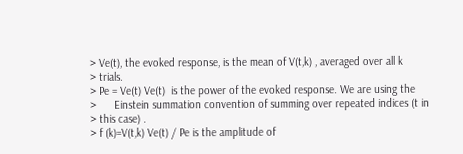> Ve(t), the evoked response, is the mean of V(t,k) , averaged over all k
> trials.
> Pe = Ve(t) Ve(t)  is the power of the evoked response. We are using the
>      Einstein summation convention of summing over repeated indices (t in
> this case) .
> f (k)=V(t,k) Ve(t) / Pe is the amplitude of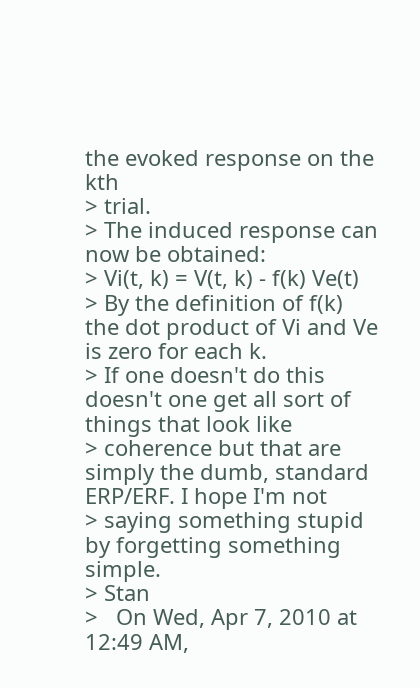the evoked response on the kth
> trial.
> The induced response can now be obtained:
> Vi(t, k) = V(t, k) - f(k) Ve(t)
> By the definition of f(k) the dot product of Vi and Ve is zero for each k.
> If one doesn't do this doesn't one get all sort of things that look like
> coherence but that are simply the dumb, standard ERP/ERF. I hope I'm not
> saying something stupid by forgetting something simple.
> Stan
>   On Wed, Apr 7, 2010 at 12:49 AM,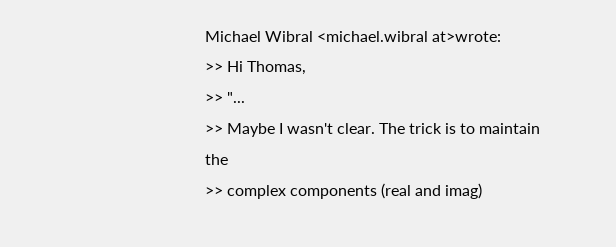Michael Wibral <michael.wibral at>wrote:
>> Hi Thomas,
>> "...
>> Maybe I wasn't clear. The trick is to maintain the
>> complex components (real and imag)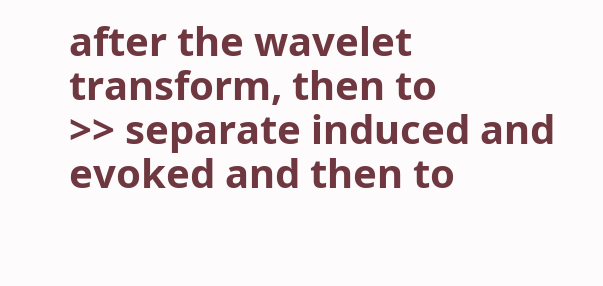after the wavelet transform, then to
>> separate induced and evoked and then to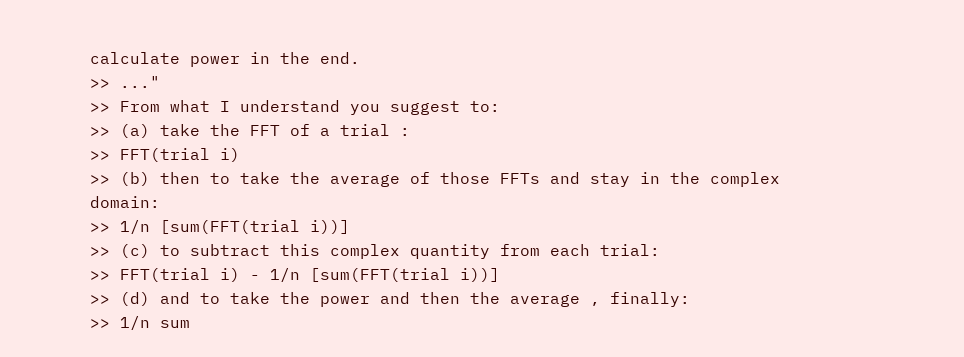calculate power in the end.
>> ..."
>> From what I understand you suggest to:
>> (a) take the FFT of a trial :
>> FFT(trial i)
>> (b) then to take the average of those FFTs and stay in the complex domain:
>> 1/n [sum(FFT(trial i))]
>> (c) to subtract this complex quantity from each trial:
>> FFT(trial i) - 1/n [sum(FFT(trial i))]
>> (d) and to take the power and then the average , finally:
>> 1/n sum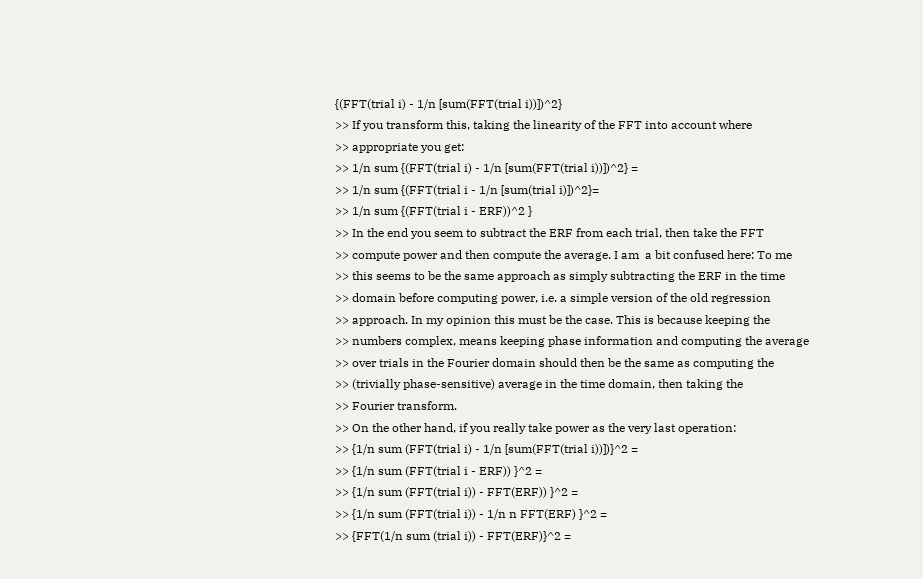{(FFT(trial i) - 1/n [sum(FFT(trial i))])^2}
>> If you transform this, taking the linearity of the FFT into account where
>> appropriate you get:
>> 1/n sum {(FFT(trial i) - 1/n [sum(FFT(trial i))])^2} =
>> 1/n sum {(FFT(trial i - 1/n [sum(trial i)])^2}=
>> 1/n sum {(FFT(trial i - ERF))^2 }
>> In the end you seem to subtract the ERF from each trial, then take the FFT
>> compute power and then compute the average. I am  a bit confused here: To me
>> this seems to be the same approach as simply subtracting the ERF in the time
>> domain before computing power, i.e. a simple version of the old regression
>> approach. In my opinion this must be the case. This is because keeping the
>> numbers complex, means keeping phase information and computing the average
>> over trials in the Fourier domain should then be the same as computing the
>> (trivially phase-sensitive) average in the time domain, then taking the
>> Fourier transform.
>> On the other hand, if you really take power as the very last operation:
>> {1/n sum (FFT(trial i) - 1/n [sum(FFT(trial i))])}^2 =
>> {1/n sum (FFT(trial i - ERF)) }^2 =
>> {1/n sum (FFT(trial i)) - FFT(ERF)) }^2 =
>> {1/n sum (FFT(trial i)) - 1/n n FFT(ERF) }^2 =
>> {FFT(1/n sum (trial i)) - FFT(ERF)}^2 =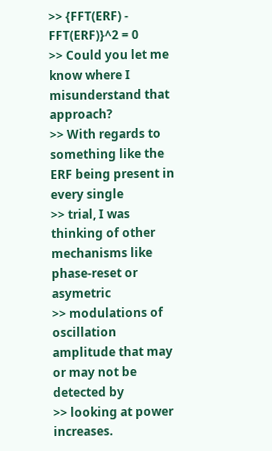>> {FFT(ERF) - FFT(ERF)}^2 = 0
>> Could you let me know where I misunderstand that approach?
>> With regards to something like the ERF being present in every single
>> trial, I was thinking of other mechanisms like phase-reset or asymetric
>> modulations of oscillation amplitude that may or may not be detected by
>> looking at power increases.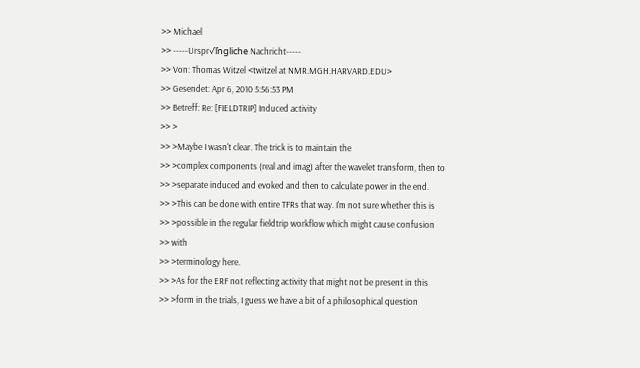>> Michael
>> -----Urspr√ľngliche Nachricht-----
>> Von: Thomas Witzel <twitzel at NMR.MGH.HARVARD.EDU>
>> Gesendet: Apr 6, 2010 5:56:53 PM
>> Betreff: Re: [FIELDTRIP] Induced activity
>> >
>> >Maybe I wasn't clear. The trick is to maintain the
>> >complex components (real and imag) after the wavelet transform, then to
>> >separate induced and evoked and then to calculate power in the end.
>> >This can be done with entire TFRs that way. I'm not sure whether this is
>> >possible in the regular fieldtrip workflow which might cause confusion
>> with
>> >terminology here.
>> >As for the ERF not reflecting activity that might not be present in this
>> >form in the trials, I guess we have a bit of a philosophical question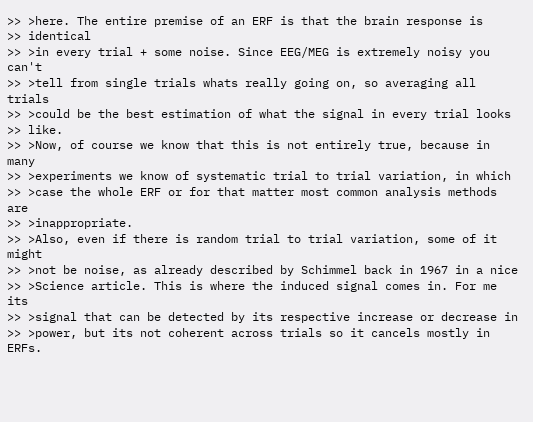>> >here. The entire premise of an ERF is that the brain response is
>> identical
>> >in every trial + some noise. Since EEG/MEG is extremely noisy you can't
>> >tell from single trials whats really going on, so averaging all trials
>> >could be the best estimation of what the signal in every trial looks
>> like.
>> >Now, of course we know that this is not entirely true, because in many
>> >experiments we know of systematic trial to trial variation, in which
>> >case the whole ERF or for that matter most common analysis methods are
>> >inappropriate.
>> >Also, even if there is random trial to trial variation, some of it might
>> >not be noise, as already described by Schimmel back in 1967 in a nice
>> >Science article. This is where the induced signal comes in. For me its
>> >signal that can be detected by its respective increase or decrease in
>> >power, but its not coherent across trials so it cancels mostly in ERFs.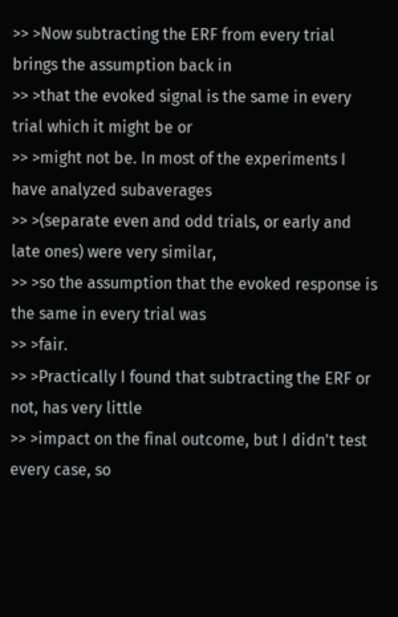>> >Now subtracting the ERF from every trial brings the assumption back in
>> >that the evoked signal is the same in every trial which it might be or
>> >might not be. In most of the experiments I have analyzed subaverages
>> >(separate even and odd trials, or early and late ones) were very similar,
>> >so the assumption that the evoked response is the same in every trial was
>> >fair.
>> >Practically I found that subtracting the ERF or not, has very little
>> >impact on the final outcome, but I didn't test every case, so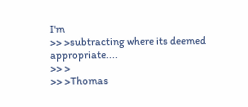I'm
>> >subtracting where its deemed appropriate....
>> >
>> >Thomas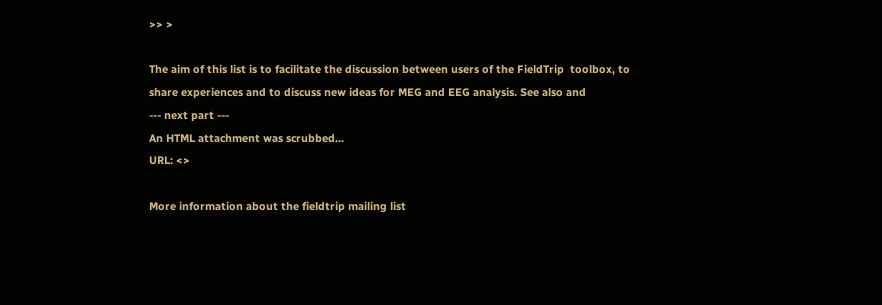>> >

The aim of this list is to facilitate the discussion between users of the FieldTrip  toolbox, to share experiences and to discuss new ideas for MEG and EEG analysis. See also and
--- next part ---
An HTML attachment was scrubbed...
URL: <>

More information about the fieldtrip mailing list